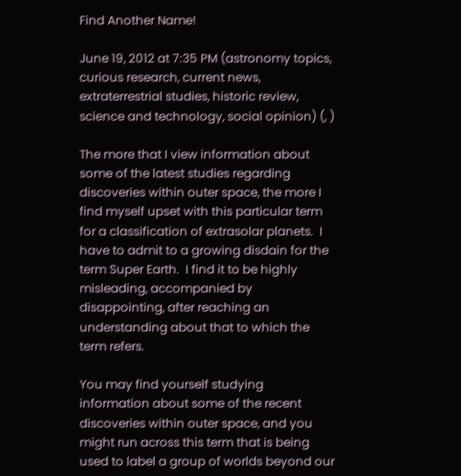Find Another Name!

June 19, 2012 at 7:35 PM (astronomy topics, curious research, current news, extraterrestrial studies, historic review, science and technology, social opinion) (, )

The more that I view information about some of the latest studies regarding discoveries within outer space, the more I find myself upset with this particular term for a classification of extrasolar planets.  I have to admit to a growing disdain for the term Super Earth.  I find it to be highly misleading, accompanied by disappointing, after reaching an understanding about that to which the term refers.

You may find yourself studying information about some of the recent discoveries within outer space, and you might run across this term that is being used to label a group of worlds beyond our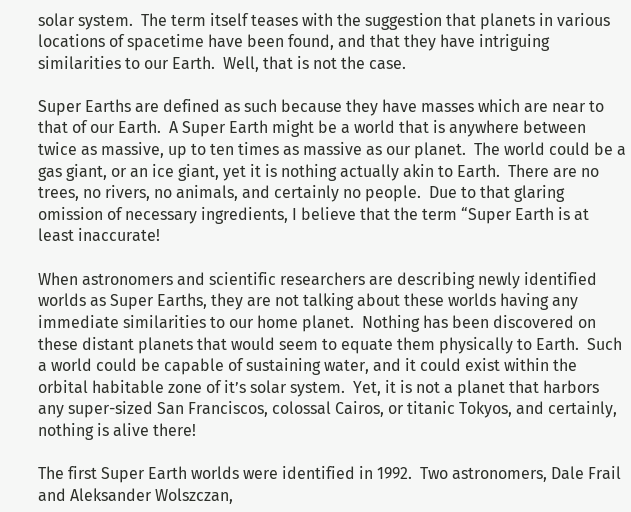solar system.  The term itself teases with the suggestion that planets in various locations of spacetime have been found, and that they have intriguing similarities to our Earth.  Well, that is not the case.

Super Earths are defined as such because they have masses which are near to that of our Earth.  A Super Earth might be a world that is anywhere between twice as massive, up to ten times as massive as our planet.  The world could be a gas giant, or an ice giant, yet it is nothing actually akin to Earth.  There are no trees, no rivers, no animals, and certainly no people.  Due to that glaring omission of necessary ingredients, I believe that the term “Super Earth is at least inaccurate!

When astronomers and scientific researchers are describing newly identified worlds as Super Earths, they are not talking about these worlds having any immediate similarities to our home planet.  Nothing has been discovered on these distant planets that would seem to equate them physically to Earth.  Such a world could be capable of sustaining water, and it could exist within the orbital habitable zone of it’s solar system.  Yet, it is not a planet that harbors any super-sized San Franciscos, colossal Cairos, or titanic Tokyos, and certainly, nothing is alive there!

The first Super Earth worlds were identified in 1992.  Two astronomers, Dale Frail and Aleksander Wolszczan,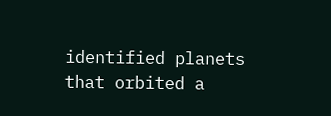identified planets that orbited a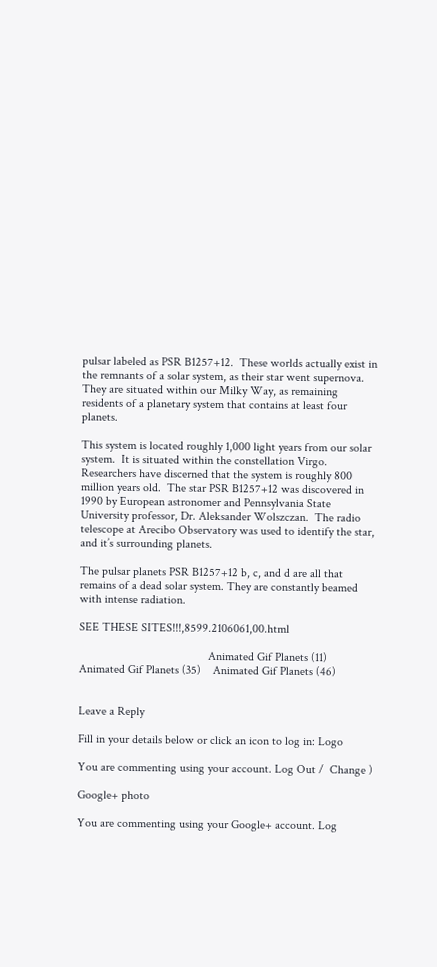pulsar labeled as PSR B1257+12.  These worlds actually exist in the remnants of a solar system, as their star went supernova.  They are situated within our Milky Way, as remaining residents of a planetary system that contains at least four planets.

This system is located roughly 1,000 light years from our solar system.  It is situated within the constellation Virgo.  Researchers have discerned that the system is roughly 800 million years old.  The star PSR B1257+12 was discovered in 1990 by European astronomer and Pennsylvania State University professor, Dr. Aleksander Wolszczan.  The radio telescope at Arecibo Observatory was used to identify the star, and it’s surrounding planets.

The pulsar planets PSR B1257+12 b, c, and d are all that remains of a dead solar system. They are constantly beamed with intense radiation.

SEE THESE SITES!!!,8599.2106061,00.html

                                           Animated Gif Planets (11)    Animated Gif Planets (35)    Animated Gif Planets (46)


Leave a Reply

Fill in your details below or click an icon to log in: Logo

You are commenting using your account. Log Out /  Change )

Google+ photo

You are commenting using your Google+ account. Log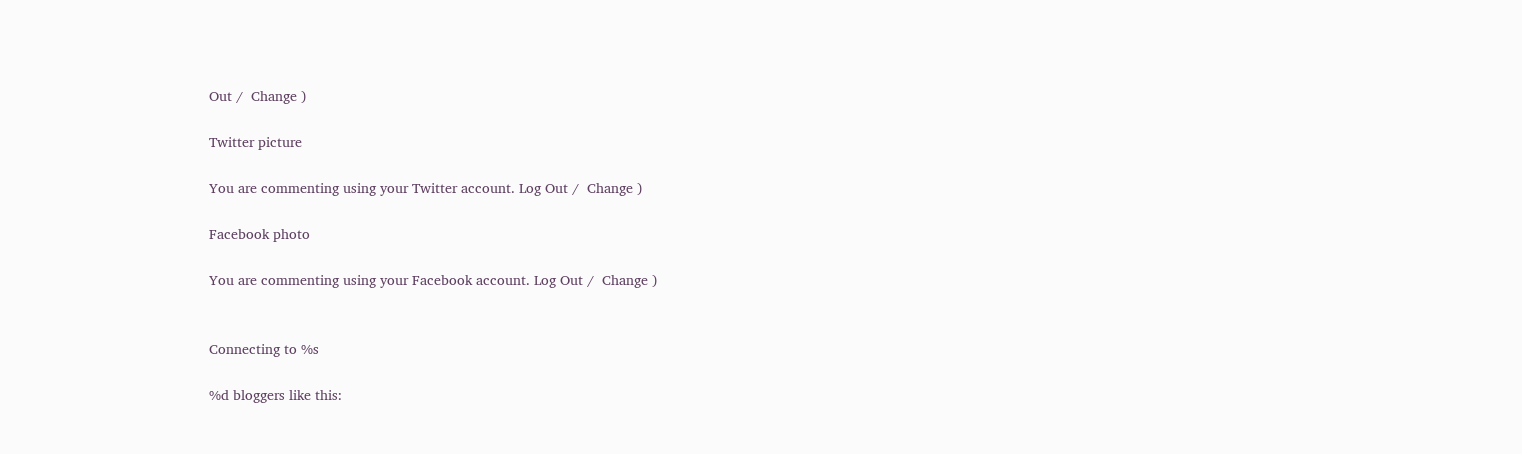Out /  Change )

Twitter picture

You are commenting using your Twitter account. Log Out /  Change )

Facebook photo

You are commenting using your Facebook account. Log Out /  Change )


Connecting to %s

%d bloggers like this: